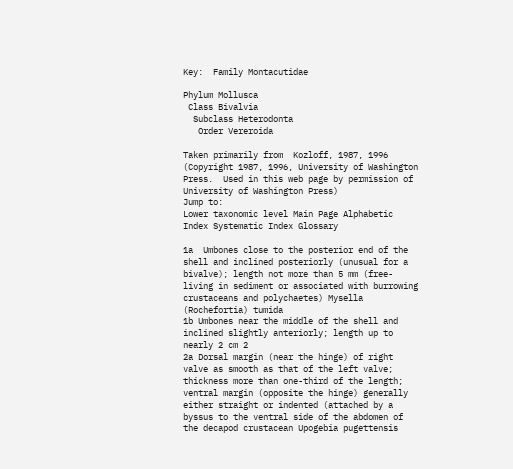Key:  Family Montacutidae

Phylum Mollusca
 Class Bivalvia
  Subclass Heterodonta
   Order Vereroida

Taken primarily from  Kozloff, 1987, 1996  (Copyright 1987, 1996, University of Washington Press.  Used in this web page by permission of University of Washington Press)
Jump to:
Lower taxonomic level Main Page Alphabetic Index Systematic Index Glossary

1a  Umbones close to the posterior end of the shell and inclined posteriorly (unusual for a bivalve); length not more than 5 mm (free-living in sediment or associated with burrowing crustaceans and polychaetes) Mysella (Rochefortia) tumida
1b Umbones near the middle of the shell and inclined slightly anteriorly; length up to nearly 2 cm 2
2a Dorsal margin (near the hinge) of right valve as smooth as that of the left valve; thickness more than one-third of the length; ventral margin (opposite the hinge) generally either straight or indented (attached by a byssus to the ventral side of the abdomen of the decapod crustacean Upogebia pugettensis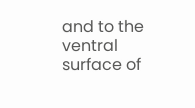and to the ventral surface of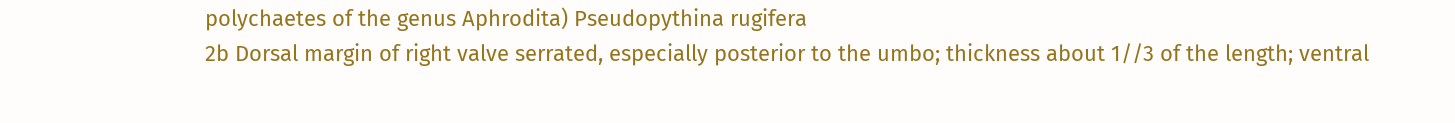polychaetes of the genus Aphrodita) Pseudopythina rugifera
2b Dorsal margin of right valve serrated, especially posterior to the umbo; thickness about 1//3 of the length; ventral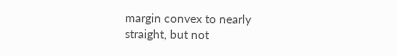margin convex to nearly straight, but not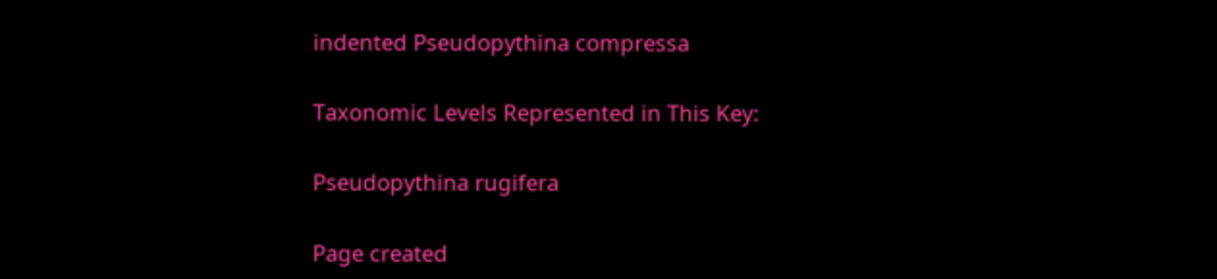indented Pseudopythina compressa

Taxonomic Levels Represented in This Key:

Pseudopythina rugifera

Page created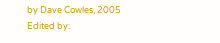by Dave Cowles, 2005
Edited by: